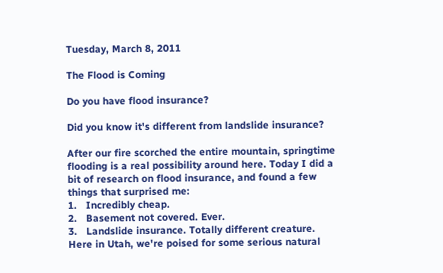Tuesday, March 8, 2011

The Flood is Coming

Do you have flood insurance?

Did you know it's different from landslide insurance?

After our fire scorched the entire mountain, springtime flooding is a real possibility around here. Today I did a bit of research on flood insurance, and found a few things that surprised me:
1.   Incredibly cheap.
2.   Basement not covered. Ever.
3.   Landslide insurance. Totally different creature.
Here in Utah, we're poised for some serious natural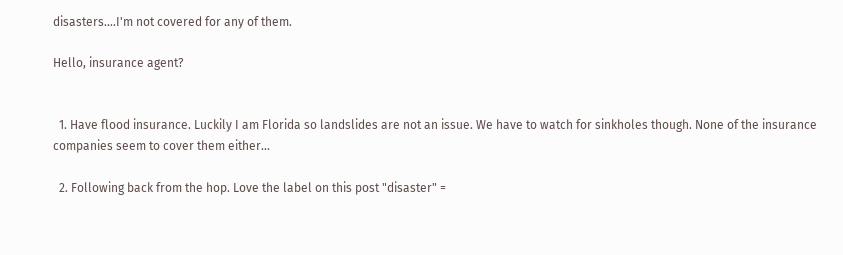disasters....I'm not covered for any of them.

Hello, insurance agent?


  1. Have flood insurance. Luckily I am Florida so landslides are not an issue. We have to watch for sinkholes though. None of the insurance companies seem to cover them either...

  2. Following back from the hop. Love the label on this post "disaster" =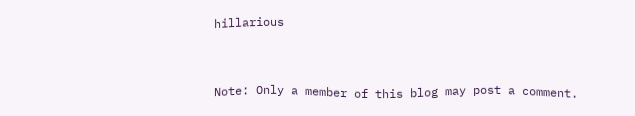hillarious


Note: Only a member of this blog may post a comment.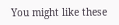You might like these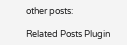other posts:

Related Posts Plugin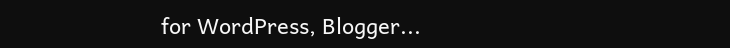for WordPress, Blogger...